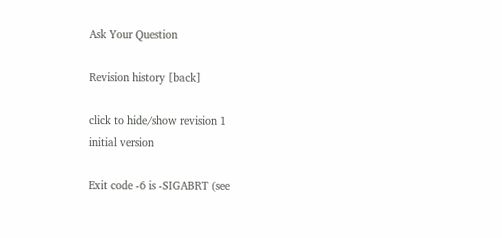Ask Your Question

Revision history [back]

click to hide/show revision 1
initial version

Exit code -6 is -SIGABRT (see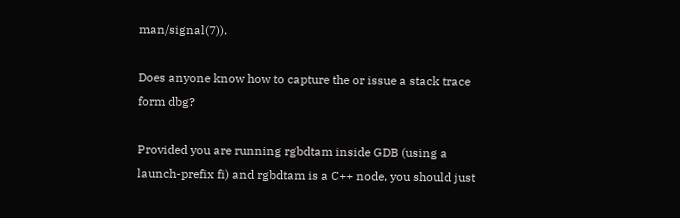man/signal(7)).

Does anyone know how to capture the or issue a stack trace form dbg?

Provided you are running rgbdtam inside GDB (using a launch-prefix fi) and rgbdtam is a C++ node, you should just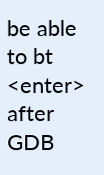be able to bt <enter> after GDB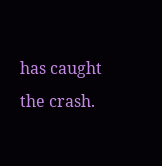has caught the crash.